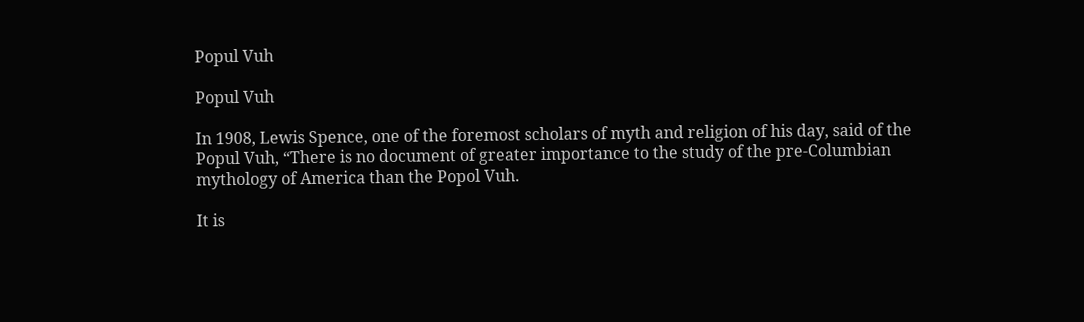Popul Vuh

Popul Vuh

In 1908, Lewis Spence, one of the foremost scholars of myth and religion of his day, said of the Popul Vuh, “There is no document of greater importance to the study of the pre-Columbian mythology of America than the Popol Vuh.

It is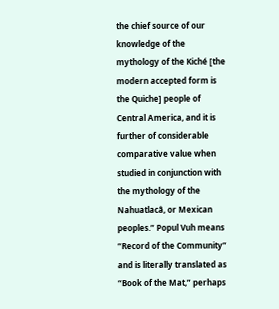the chief source of our knowledge of the mythology of the Kiché [the modern accepted form is the Quiche] people of Central America, and it is further of considerable comparative value when studied in conjunction with the mythology of the Nahuatlacâ, or Mexican peoples.” Popul Vuh means “Record of the Community” and is literally translated as “Book of the Mat,” perhaps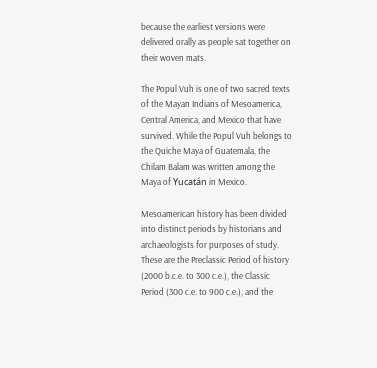because the earliest versions were delivered orally as people sat together on their woven mats.

The Popul Vuh is one of two sacred texts of the Mayan Indians of Mesoamerica, Central America, and Mexico that have survived. While the Popul Vuh belongs to the Quiche Maya of Guatemala, the Chilam Balam was written among the Maya of Yucatán in Mexico.

Mesoamerican history has been divided into distinct periods by historians and archaeologists for purposes of study. These are the Preclassic Period of history (2000 b.c.e. to 300 c.e.), the Classic Period (300 c.e. to 900 c.e.), and the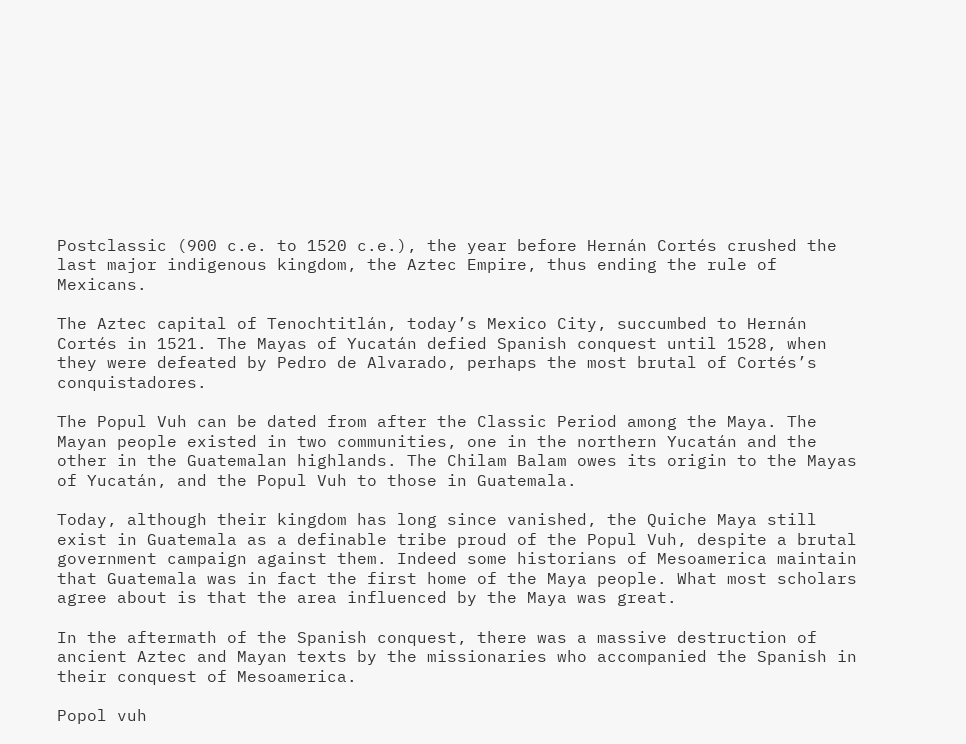Postclassic (900 c.e. to 1520 c.e.), the year before Hernán Cortés crushed the last major indigenous kingdom, the Aztec Empire, thus ending the rule of Mexicans.

The Aztec capital of Tenochtitlán, today’s Mexico City, succumbed to Hernán Cortés in 1521. The Mayas of Yucatán defied Spanish conquest until 1528, when they were defeated by Pedro de Alvarado, perhaps the most brutal of Cortés’s conquistadores.

The Popul Vuh can be dated from after the Classic Period among the Maya. The Mayan people existed in two communities, one in the northern Yucatán and the other in the Guatemalan highlands. The Chilam Balam owes its origin to the Mayas of Yucatán, and the Popul Vuh to those in Guatemala.

Today, although their kingdom has long since vanished, the Quiche Maya still exist in Guatemala as a definable tribe proud of the Popul Vuh, despite a brutal government campaign against them. Indeed some historians of Mesoamerica maintain that Guatemala was in fact the first home of the Maya people. What most scholars agree about is that the area influenced by the Maya was great.

In the aftermath of the Spanish conquest, there was a massive destruction of ancient Aztec and Mayan texts by the missionaries who accompanied the Spanish in their conquest of Mesoamerica.

Popol vuh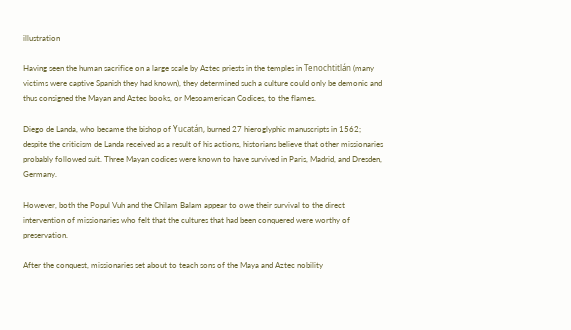illustration

Having seen the human sacrifice on a large scale by Aztec priests in the temples in Tenochtitlán (many victims were captive Spanish they had known), they determined such a culture could only be demonic and thus consigned the Mayan and Aztec books, or Mesoamerican Codices, to the flames.

Diego de Landa, who became the bishop of Yucatán, burned 27 hieroglyphic manuscripts in 1562; despite the criticism de Landa received as a result of his actions, historians believe that other missionaries probably followed suit. Three Mayan codices were known to have survived in Paris, Madrid, and Dresden, Germany.

However, both the Popul Vuh and the Chilam Balam appear to owe their survival to the direct intervention of missionaries who felt that the cultures that had been conquered were worthy of preservation.

After the conquest, missionaries set about to teach sons of the Maya and Aztec nobility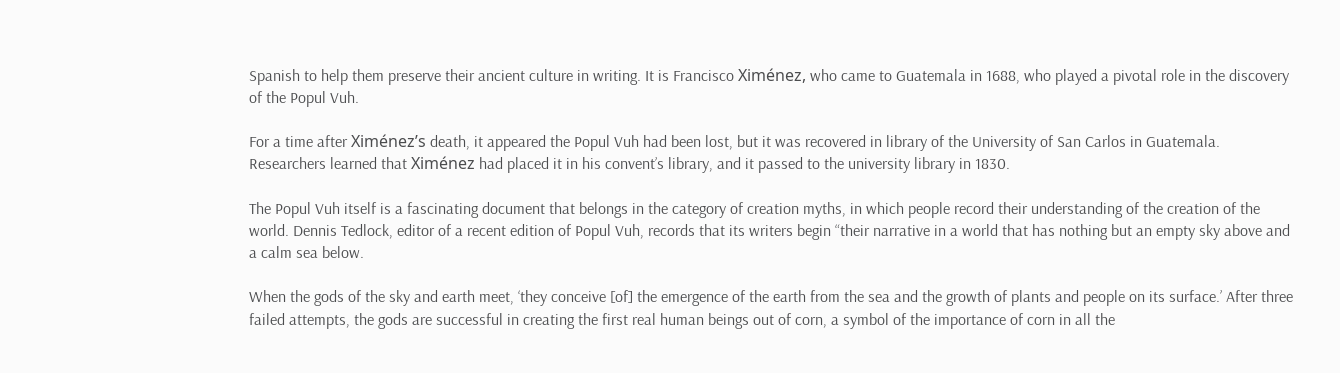Spanish to help them preserve their ancient culture in writing. It is Francisco Ximénez, who came to Guatemala in 1688, who played a pivotal role in the discovery of the Popul Vuh.

For a time after Ximénez’s death, it appeared the Popul Vuh had been lost, but it was recovered in library of the University of San Carlos in Guatemala. Researchers learned that Ximénez had placed it in his convent’s library, and it passed to the university library in 1830.

The Popul Vuh itself is a fascinating document that belongs in the category of creation myths, in which people record their understanding of the creation of the world. Dennis Tedlock, editor of a recent edition of Popul Vuh, records that its writers begin “their narrative in a world that has nothing but an empty sky above and a calm sea below.

When the gods of the sky and earth meet, ‘they conceive [of] the emergence of the earth from the sea and the growth of plants and people on its surface.’ After three failed attempts, the gods are successful in creating the first real human beings out of corn, a symbol of the importance of corn in all the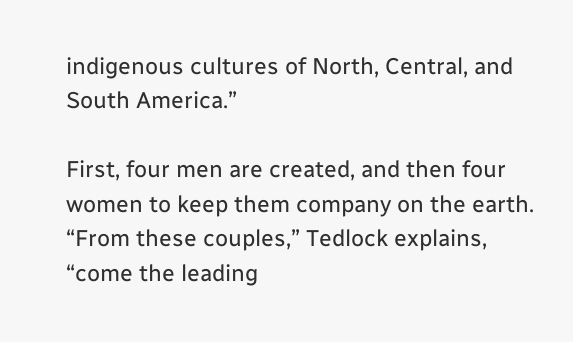indigenous cultures of North, Central, and South America.”

First, four men are created, and then four women to keep them company on the earth. “From these couples,” Tedlock explains, “come the leading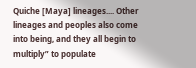Quiche [Maya] lineages.... Other lineages and peoples also come into being, and they all begin to multiply” to populate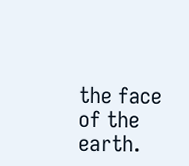the face of the earth.